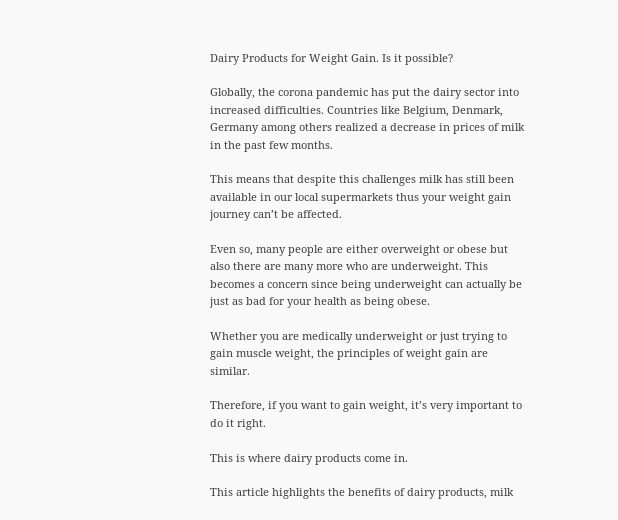Dairy Products for Weight Gain. Is it possible?

Globally, the corona pandemic has put the dairy sector into increased difficulties. Countries like Belgium, Denmark, Germany among others realized a decrease in prices of milk in the past few months.

This means that despite this challenges milk has still been available in our local supermarkets thus your weight gain journey can’t be affected.

Even so, many people are either overweight or obese but also there are many more who are underweight. This becomes a concern since being underweight can actually be just as bad for your health as being obese.

Whether you are medically underweight or just trying to gain muscle weight, the principles of weight gain are similar.

Therefore, if you want to gain weight, it’s very important to do it right.

This is where dairy products come in.

This article highlights the benefits of dairy products, milk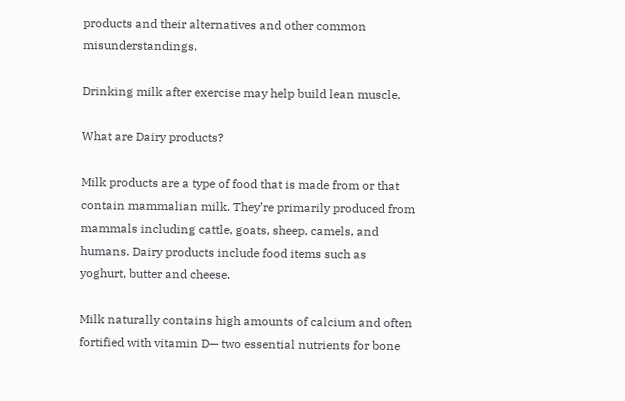products and their alternatives and other common misunderstandings.

Drinking milk after exercise may help build lean muscle.

What are Dairy products?

Milk products are a type of food that is made from or that contain mammalian milk. They’re primarily produced from mammals including cattle, goats, sheep, camels, and humans. Dairy products include food items such as yoghurt, butter and cheese.

Milk naturally contains high amounts of calcium and often fortified with vitamin D— two essential nutrients for bone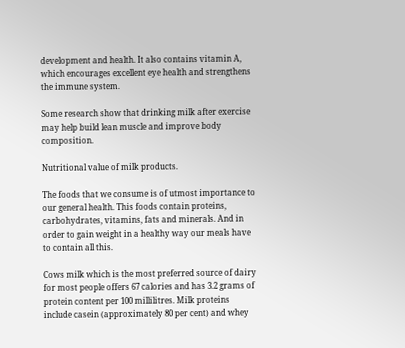development and health. It also contains vitamin A, which encourages excellent eye health and strengthens the immune system.

Some research show that drinking milk after exercise may help build lean muscle and improve body composition.

Nutritional value of milk products.

The foods that we consume is of utmost importance to our general health. This foods contain proteins, carbohydrates, vitamins, fats and minerals. And in order to gain weight in a healthy way our meals have to contain all this.

Cows milk which is the most preferred source of dairy for most people offers 67 calories and has 3.2 grams of protein content per 100 millilitres. Milk proteins include casein (approximately 80 per cent) and whey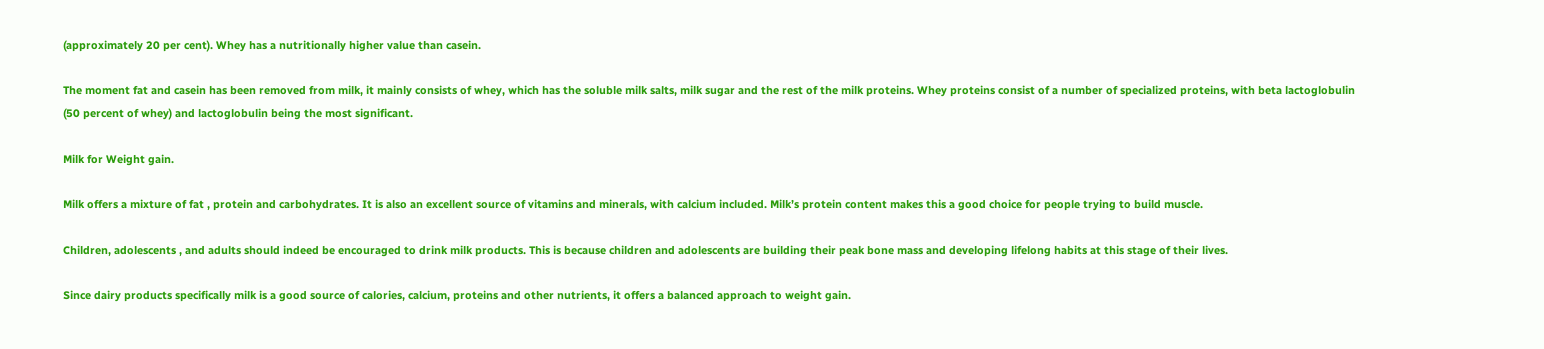(approximately 20 per cent). Whey has a nutritionally higher value than casein.

The moment fat and casein has been removed from milk, it mainly consists of whey, which has the soluble milk salts, milk sugar and the rest of the milk proteins. Whey proteins consist of a number of specialized proteins, with beta lactoglobulin (50 percent of whey) and lactoglobulin being the most significant.

Milk for Weight gain.

Milk offers a mixture of fat , protein and carbohydrates. It is also an excellent source of vitamins and minerals, with calcium included. Milk’s protein content makes this a good choice for people trying to build muscle.

Children, adolescents , and adults should indeed be encouraged to drink milk products. This is because children and adolescents are building their peak bone mass and developing lifelong habits at this stage of their lives.

Since dairy products specifically milk is a good source of calories, calcium, proteins and other nutrients, it offers a balanced approach to weight gain.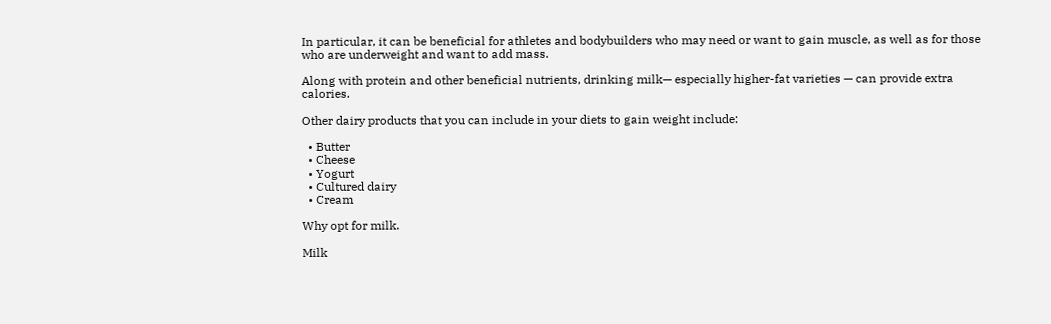In particular, it can be beneficial for athletes and bodybuilders who may need or want to gain muscle, as well as for those who are underweight and want to add mass.

Along with protein and other beneficial nutrients, drinking milk— especially higher-fat varieties — can provide extra calories.

Other dairy products that you can include in your diets to gain weight include:

  • Butter
  • Cheese
  • Yogurt
  • Cultured dairy
  • Cream

Why opt for milk.

Milk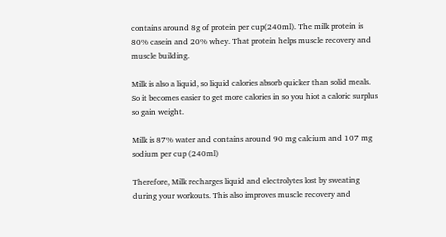contains around 8g of protein per cup(240ml). The milk protein is 80% casein and 20% whey. That protein helps muscle recovery and muscle building.

Milk is also a liquid, so liquid calories absorb quicker than solid meals. So it becomes easier to get more calories in so you hiot a caloric surplus so gain weight.

Milk is 87% water and contains around 90 mg calcium and 107 mg sodium per cup (240ml)

Therefore, Milk recharges liquid and electrolytes lost by sweating during your workouts. This also improves muscle recovery and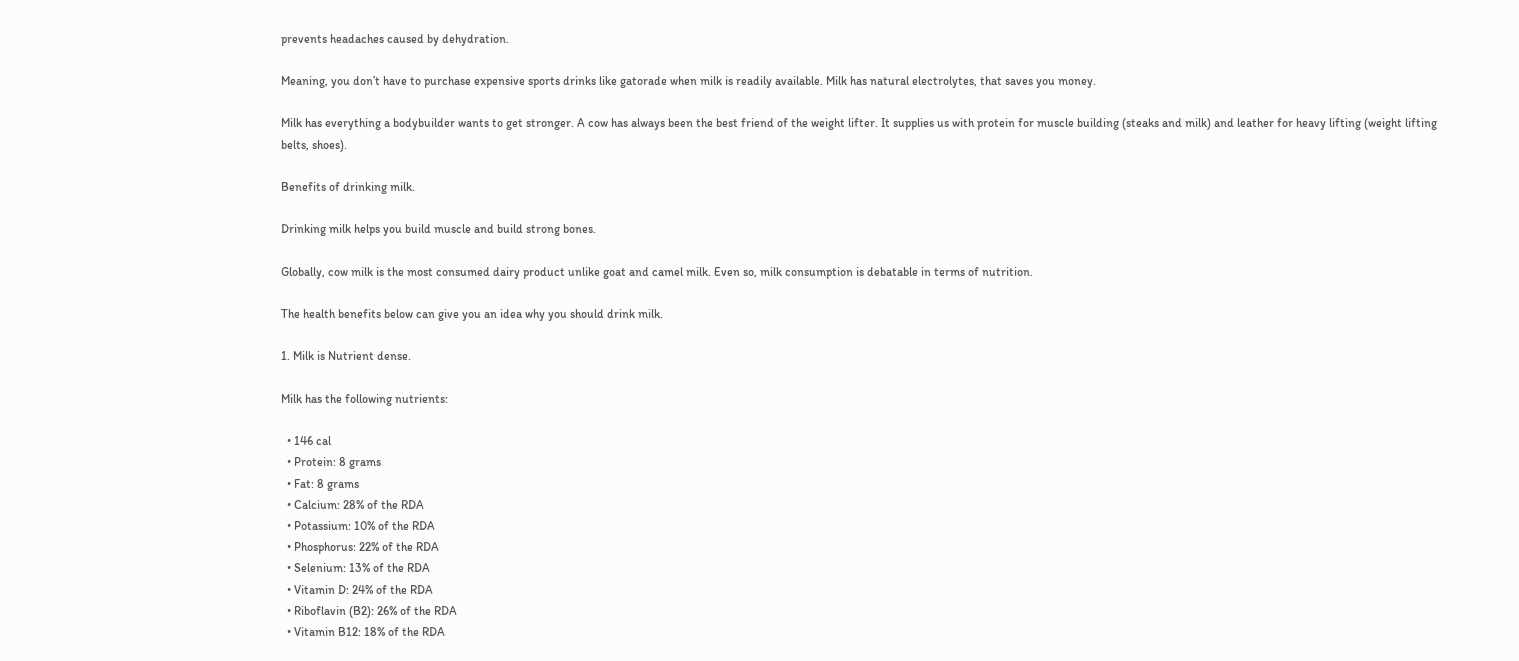prevents headaches caused by dehydration.

Meaning, you don’t have to purchase expensive sports drinks like gatorade when milk is readily available. Milk has natural electrolytes, that saves you money.

Milk has everything a bodybuilder wants to get stronger. A cow has always been the best friend of the weight lifter. It supplies us with protein for muscle building (steaks and milk) and leather for heavy lifting (weight lifting belts, shoes).

Benefits of drinking milk.

Drinking milk helps you build muscle and build strong bones.

Globally, cow milk is the most consumed dairy product unlike goat and camel milk. Even so, milk consumption is debatable in terms of nutrition.

The health benefits below can give you an idea why you should drink milk.

1. Milk is Nutrient dense.

Milk has the following nutrients:

  • 146 cal
  • Protein: 8 grams
  • Fat: 8 grams
  • Calcium: 28% of the RDA
  • Potassium: 10% of the RDA
  • Phosphorus: 22% of the RDA
  • Selenium: 13% of the RDA
  • Vitamin D: 24% of the RDA
  • Riboflavin (B2): 26% of the RDA
  • Vitamin B12: 18% of the RDA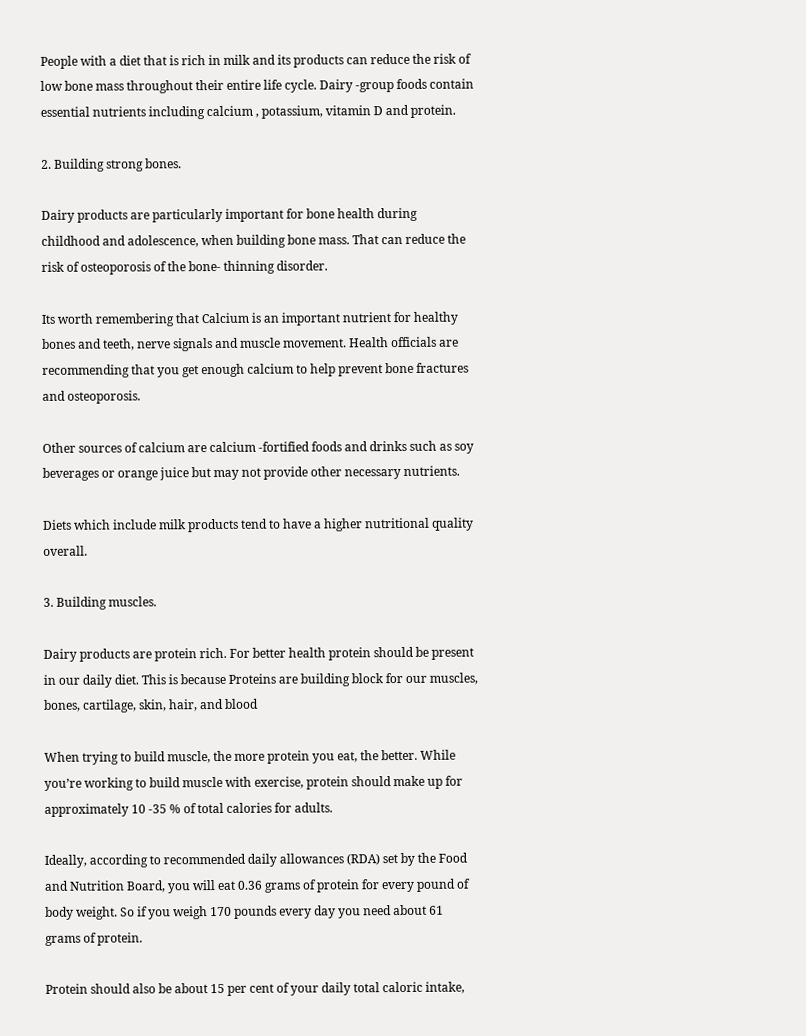People with a diet that is rich in milk and its products can reduce the risk of low bone mass throughout their entire life cycle. Dairy -group foods contain essential nutrients including calcium , potassium, vitamin D and protein.

2. Building strong bones.

Dairy products are particularly important for bone health during childhood and adolescence, when building bone mass. That can reduce the risk of osteoporosis of the bone- thinning disorder.

Its worth remembering that Calcium is an important nutrient for healthy bones and teeth, nerve signals and muscle movement. Health officials are recommending that you get enough calcium to help prevent bone fractures and osteoporosis.

Other sources of calcium are calcium -fortified foods and drinks such as soy beverages or orange juice but may not provide other necessary nutrients.

Diets which include milk products tend to have a higher nutritional quality overall.

3. Building muscles.

Dairy products are protein rich. For better health protein should be present in our daily diet. This is because Proteins are building block for our muscles, bones, cartilage, skin, hair, and blood

When trying to build muscle, the more protein you eat, the better. While you’re working to build muscle with exercise, protein should make up for approximately 10 -35 % of total calories for adults.

Ideally, according to recommended daily allowances (RDA) set by the Food and Nutrition Board, you will eat 0.36 grams of protein for every pound of body weight. So if you weigh 170 pounds every day you need about 61 grams of protein.

Protein should also be about 15 per cent of your daily total caloric intake,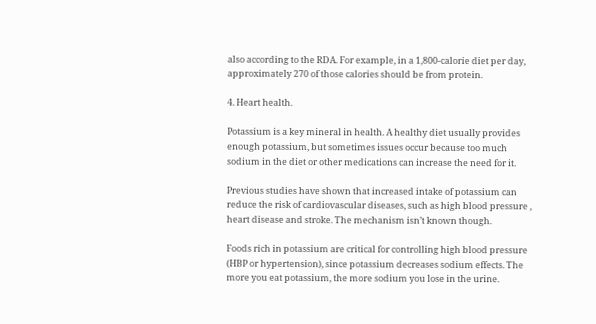also according to the RDA. For example, in a 1,800-calorie diet per day, approximately 270 of those calories should be from protein.

4. Heart health.

Potassium is a key mineral in health. A healthy diet usually provides enough potassium, but sometimes issues occur because too much sodium in the diet or other medications can increase the need for it.

Previous studies have shown that increased intake of potassium can reduce the risk of cardiovascular diseases, such as high blood pressure , heart disease and stroke. The mechanism isn’t known though.

Foods rich in potassium are critical for controlling high blood pressure (HBP or hypertension), since potassium decreases sodium effects. The more you eat potassium, the more sodium you lose in the urine.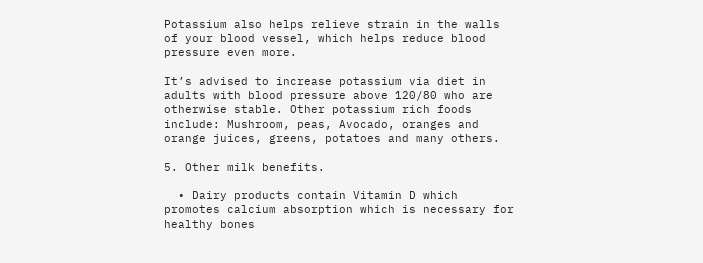Potassium also helps relieve strain in the walls of your blood vessel, which helps reduce blood pressure even more.

It’s advised to increase potassium via diet in adults with blood pressure above 120/80 who are otherwise stable. Other potassium rich foods include: Mushroom, peas, Avocado, oranges and orange juices, greens, potatoes and many others.

5. Other milk benefits.

  • Dairy products contain Vitamin D which promotes calcium absorption which is necessary for healthy bones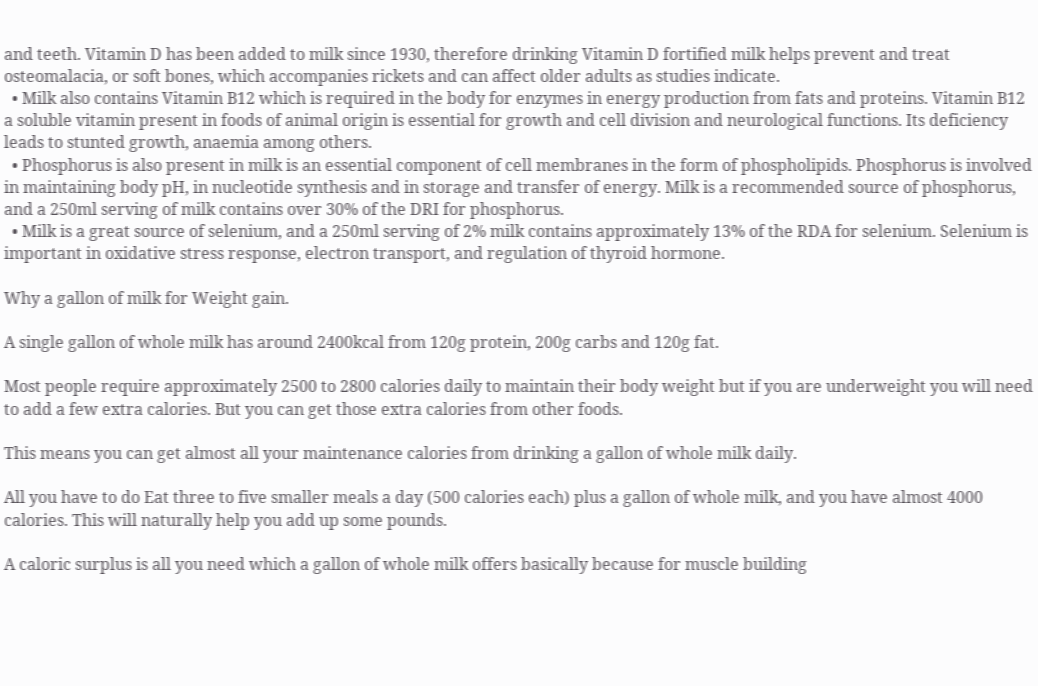and teeth. Vitamin D has been added to milk since 1930, therefore drinking Vitamin D fortified milk helps prevent and treat osteomalacia, or soft bones, which accompanies rickets and can affect older adults as studies indicate.
  • Milk also contains Vitamin B12 which is required in the body for enzymes in energy production from fats and proteins. Vitamin B12 a soluble vitamin present in foods of animal origin is essential for growth and cell division and neurological functions. Its deficiency leads to stunted growth, anaemia among others.
  • Phosphorus is also present in milk is an essential component of cell membranes in the form of phospholipids. Phosphorus is involved in maintaining body pH, in nucleotide synthesis and in storage and transfer of energy. Milk is a recommended source of phosphorus, and a 250ml serving of milk contains over 30% of the DRI for phosphorus.
  • Milk is a great source of selenium, and a 250ml serving of 2% milk contains approximately 13% of the RDA for selenium. Selenium is important in oxidative stress response, electron transport, and regulation of thyroid hormone.

Why a gallon of milk for Weight gain.

A single gallon of whole milk has around 2400kcal from 120g protein, 200g carbs and 120g fat.

Most people require approximately 2500 to 2800 calories daily to maintain their body weight but if you are underweight you will need to add a few extra calories. But you can get those extra calories from other foods.

This means you can get almost all your maintenance calories from drinking a gallon of whole milk daily.

All you have to do Eat three to five smaller meals a day (500 calories each) plus a gallon of whole milk, and you have almost 4000 calories. This will naturally help you add up some pounds.

A caloric surplus is all you need which a gallon of whole milk offers basically because for muscle building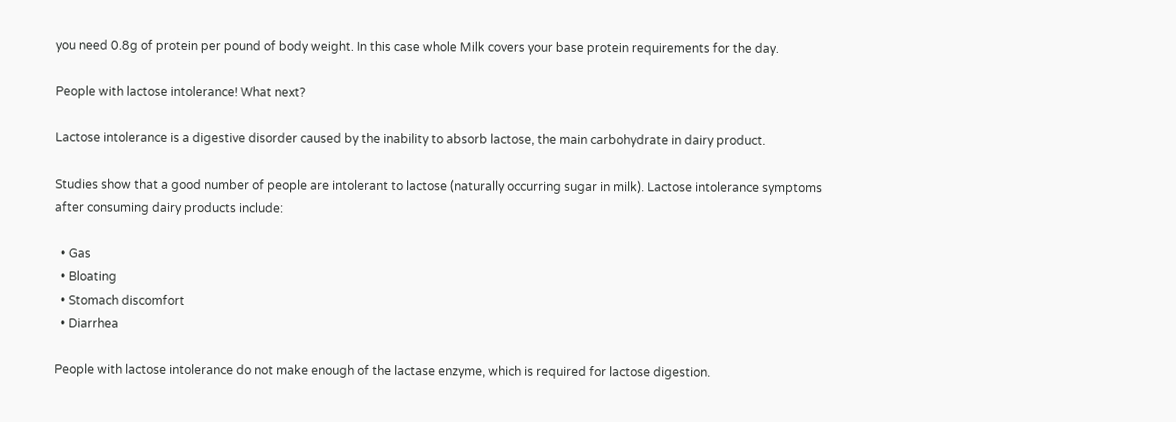you need 0.8g of protein per pound of body weight. In this case whole Milk covers your base protein requirements for the day.

People with lactose intolerance! What next?

Lactose intolerance is a digestive disorder caused by the inability to absorb lactose, the main carbohydrate in dairy product.

Studies show that a good number of people are intolerant to lactose (naturally occurring sugar in milk). Lactose intolerance symptoms after consuming dairy products include:

  • Gas
  • Bloating
  • Stomach discomfort
  • Diarrhea

People with lactose intolerance do not make enough of the lactase enzyme, which is required for lactose digestion.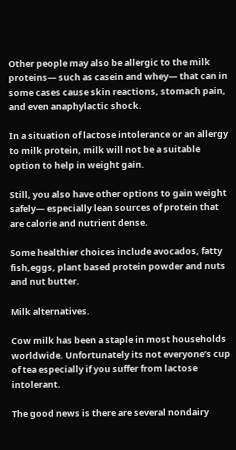Other people may also be allergic to the milk proteins— such as casein and whey— that can in some cases cause skin reactions, stomach pain, and even anaphylactic shock.

In a situation of lactose intolerance or an allergy to milk protein, milk will not be a suitable option to help in weight gain.

Still, you also have other options to gain weight safely— especially lean sources of protein that are calorie and nutrient dense.

Some healthier choices include avocados, fatty fish,eggs, plant based protein powder and nuts and nut butter.

Milk alternatives.

Cow milk has been a staple in most households worldwide. Unfortunately its not everyone’s cup of tea especially if you suffer from lactose intolerant.

The good news is there are several nondairy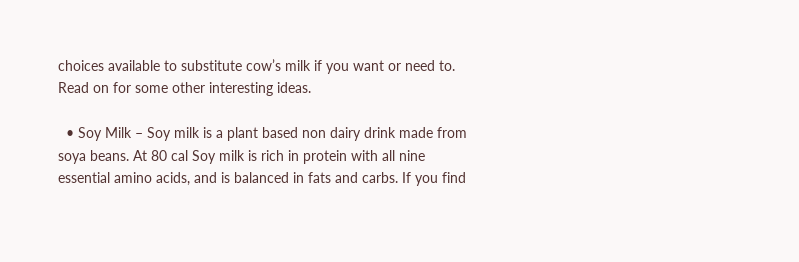choices available to substitute cow’s milk if you want or need to. Read on for some other interesting ideas.

  • Soy Milk – Soy milk is a plant based non dairy drink made from soya beans. At 80 cal Soy milk is rich in protein with all nine essential amino acids, and is balanced in fats and carbs. If you find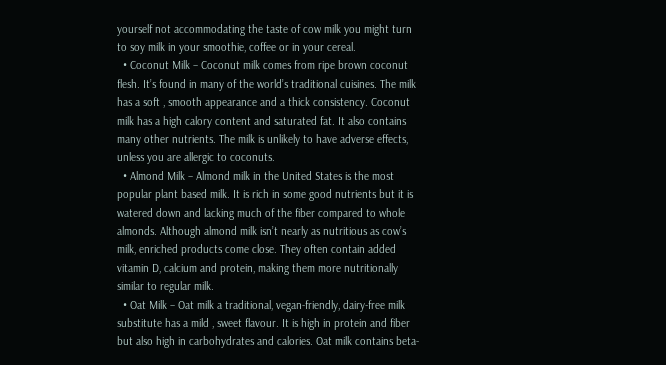yourself not accommodating the taste of cow milk you might turn to soy milk in your smoothie, coffee or in your cereal.
  • Coconut Milk – Coconut milk comes from ripe brown coconut flesh. It’s found in many of the world’s traditional cuisines. The milk has a soft , smooth appearance and a thick consistency. Coconut milk has a high calory content and saturated fat. It also contains many other nutrients. The milk is unlikely to have adverse effects, unless you are allergic to coconuts.
  • Almond Milk – Almond milk in the United States is the most popular plant based milk. It is rich in some good nutrients but it is watered down and lacking much of the fiber compared to whole almonds. Although almond milk isn’t nearly as nutritious as cow’s milk, enriched products come close. They often contain added vitamin D, calcium and protein, making them more nutritionally similar to regular milk.
  • Oat Milk – Oat milk a traditional, vegan-friendly, dairy-free milk substitute has a mild , sweet flavour. It is high in protein and fiber but also high in carbohydrates and calories. Oat milk contains beta-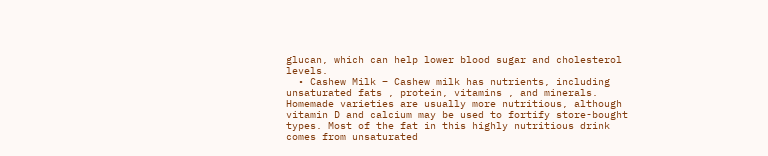glucan, which can help lower blood sugar and cholesterol levels.
  • Cashew Milk – Cashew milk has nutrients, including unsaturated fats , protein, vitamins , and minerals. Homemade varieties are usually more nutritious, although vitamin D and calcium may be used to fortify store-bought types. Most of the fat in this highly nutritious drink comes from unsaturated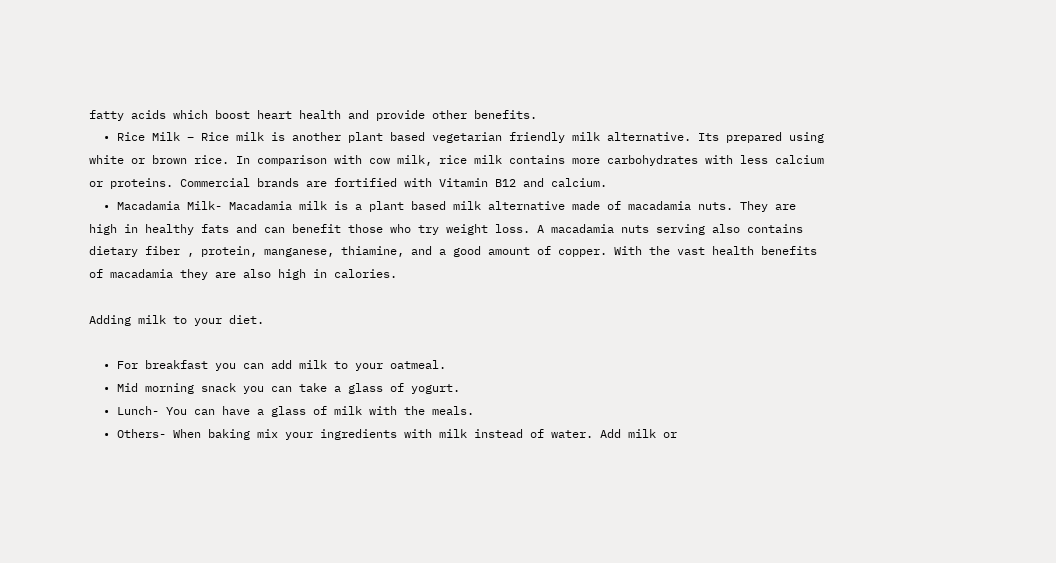fatty acids which boost heart health and provide other benefits.
  • Rice Milk – Rice milk is another plant based vegetarian friendly milk alternative. Its prepared using white or brown rice. In comparison with cow milk, rice milk contains more carbohydrates with less calcium or proteins. Commercial brands are fortified with Vitamin B12 and calcium.
  • Macadamia Milk- Macadamia milk is a plant based milk alternative made of macadamia nuts. They are high in healthy fats and can benefit those who try weight loss. A macadamia nuts serving also contains dietary fiber , protein, manganese, thiamine, and a good amount of copper. With the vast health benefits of macadamia they are also high in calories.

Adding milk to your diet.

  • For breakfast you can add milk to your oatmeal.
  • Mid morning snack you can take a glass of yogurt.
  • Lunch- You can have a glass of milk with the meals.
  • Others- When baking mix your ingredients with milk instead of water. Add milk or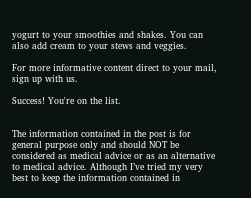yogurt to your smoothies and shakes. You can also add cream to your stews and veggies.

For more informative content direct to your mail, sign up with us.

Success! You're on the list.


The information contained in the post is for general purpose only and should NOT be considered as medical advice or as an alternative to medical advice. Although I’ve tried my very best to keep the information contained in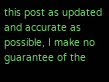this post as updated and accurate as possible, I make no guarantee of the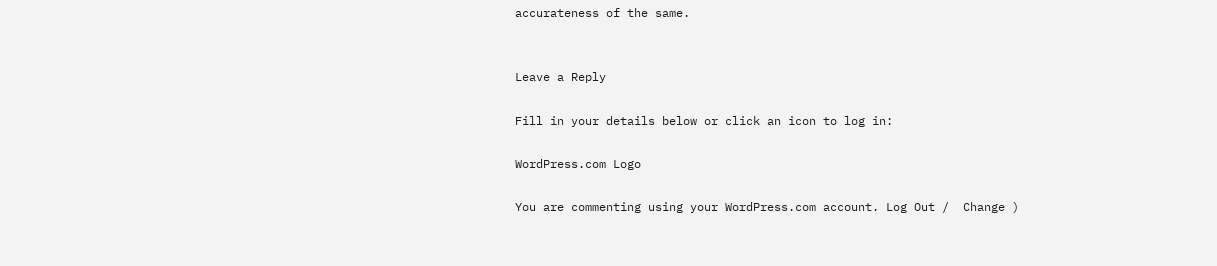accurateness of the same.


Leave a Reply

Fill in your details below or click an icon to log in:

WordPress.com Logo

You are commenting using your WordPress.com account. Log Out /  Change )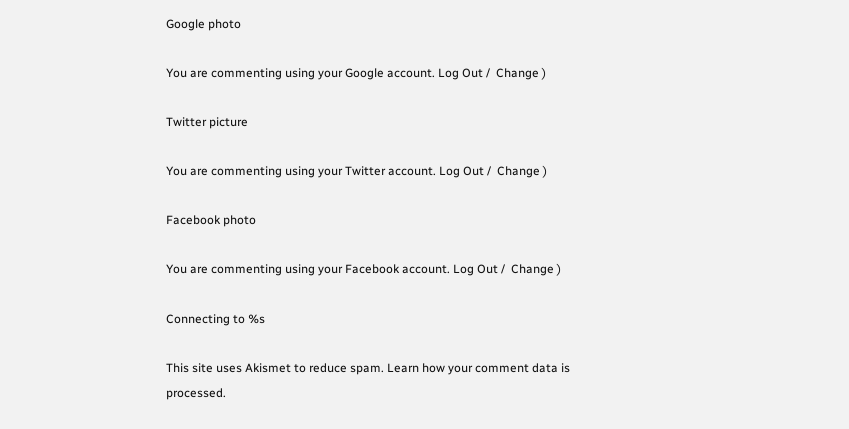Google photo

You are commenting using your Google account. Log Out /  Change )

Twitter picture

You are commenting using your Twitter account. Log Out /  Change )

Facebook photo

You are commenting using your Facebook account. Log Out /  Change )

Connecting to %s

This site uses Akismet to reduce spam. Learn how your comment data is processed.